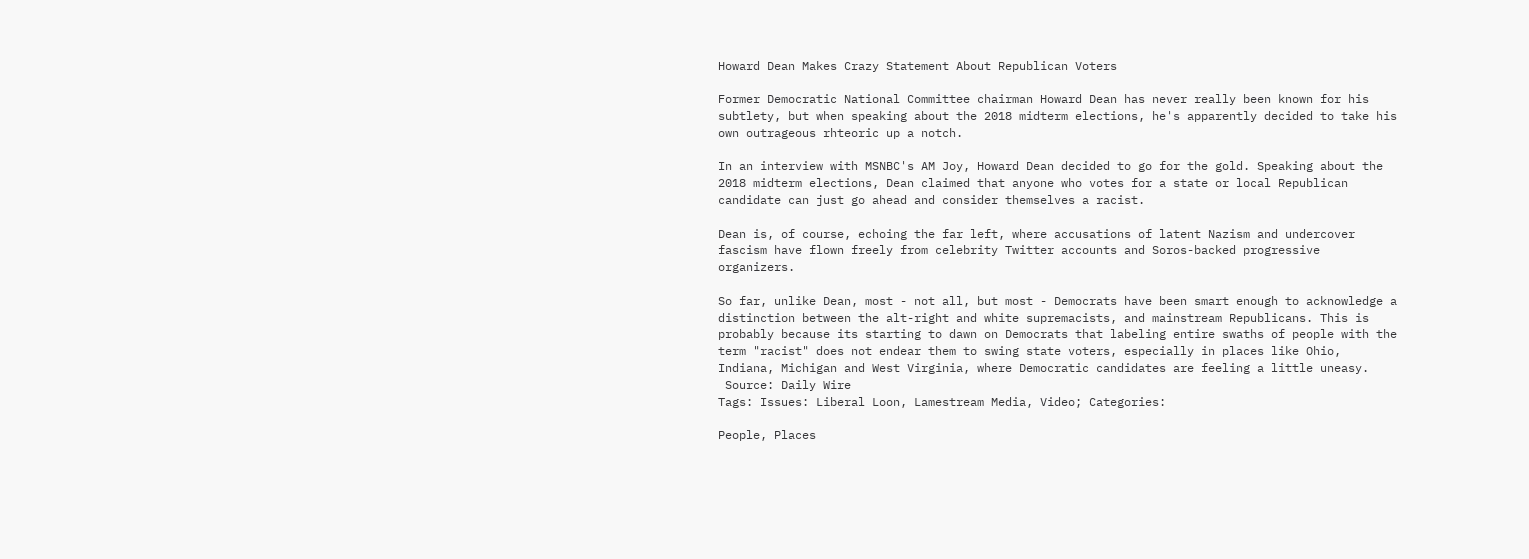Howard Dean Makes Crazy Statement About Republican Voters

Former Democratic National Committee chairman Howard Dean has never really been known for his subtlety, but when speaking about the 2018 midterm elections, he's apparently decided to take his own outrageous rhteoric up a notch.

In an interview with MSNBC's AM Joy, Howard Dean decided to go for the gold. Speaking about the 2018 midterm elections, Dean claimed that anyone who votes for a state or local Republican candidate can just go ahead and consider themselves a racist.

Dean is, of course, echoing the far left, where accusations of latent Nazism and undercover fascism have flown freely from celebrity Twitter accounts and Soros-backed progressive organizers.

So far, unlike Dean, most - not all, but most - Democrats have been smart enough to acknowledge a distinction between the alt-right and white supremacists, and mainstream Republicans. This is probably because its starting to dawn on Democrats that labeling entire swaths of people with the term "racist" does not endear them to swing state voters, especially in places like Ohio, Indiana, Michigan and West Virginia, where Democratic candidates are feeling a little uneasy.
 Source: Daily Wire
Tags: Issues: Liberal Loon, Lamestream Media, Video; Categories:

People, Places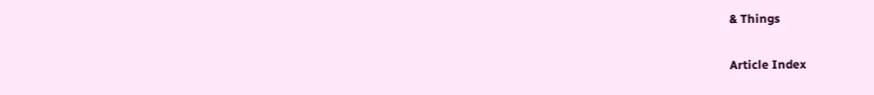& Things

Article Index